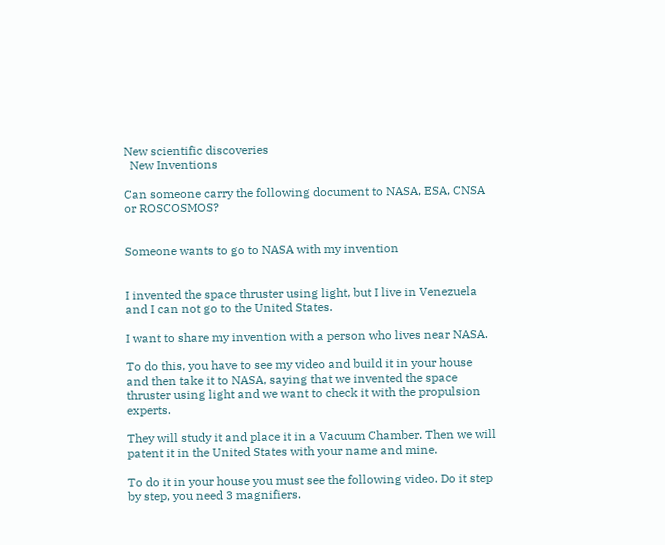New scientific discoveries
  New Inventions

Can someone carry the following document to NASA, ESA, CNSA or ROSCOSMOS?


Someone wants to go to NASA with my invention


I invented the space thruster using light, but I live in Venezuela and I can not go to the United States.

I want to share my invention with a person who lives near NASA.

To do this, you have to see my video and build it in your house and then take it to NASA, saying that we invented the space thruster using light and we want to check it with the propulsion experts.

They will study it and place it in a Vacuum Chamber. Then we will patent it in the United States with your name and mine.

To do it in your house you must see the following video. Do it step by step, you need 3 magnifiers.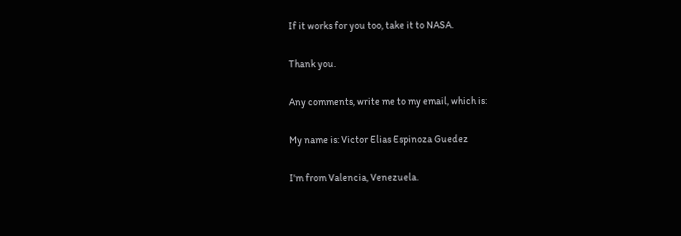If it works for you too, take it to NASA.

Thank you.

Any comments, write me to my email, which is:

My name is: Victor Elias Espinoza Guedez

I'm from Valencia, Venezuela.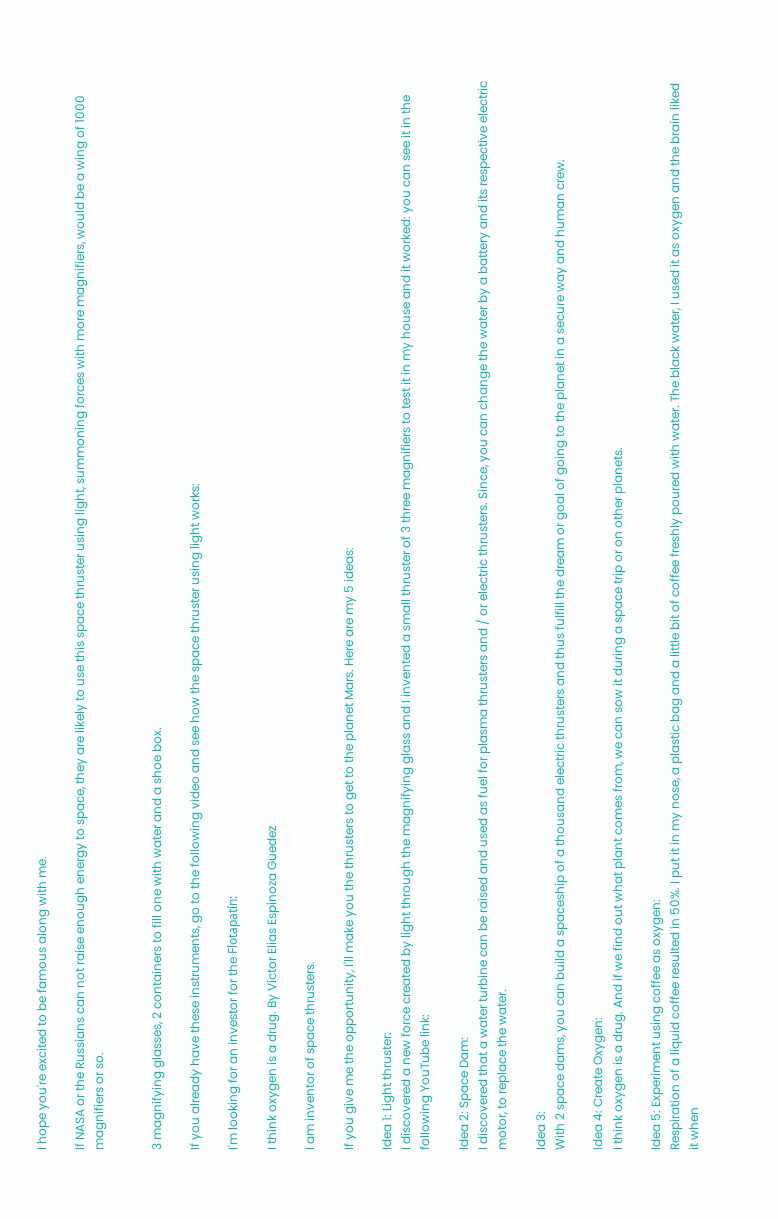I hope you're excited to be famous along with me.

If NASA or the Russians can not raise enough energy to space, they are likely to use this space thruster using light, summoning forces with more magnifiers, would be a wing of 1000 magnifiers or so.


3 magnifying glasses, 2 containers to fill one with water and a shoe box.

If you already have these instruments, go to the following video and see how the space thruster using light works:

I'm looking for an investor for the Flotapatín:

I think oxygen is a drug. By Victor Elias Espinoza Guedez

I am inventor of space thrusters.

If you give me the opportunity, I'll make you the thrusters to get to the planet Mars. Here are my 5 ideas:

Idea 1: Light thruster:
I discovered a new force created by light through the magnifying glass and I invented a small thruster of 3 three magnifiers to test it in my house and it worked: you can see it in the following YouTube link:

Idea 2: Space Dam:
I discovered that a water turbine can be raised and used as fuel for plasma thrusters and / or electric thrusters. Since, you can change the water by a battery and its respective electric motor, to replace the water.

Idea 3:
With 2 space dams, you can build a spaceship of a thousand electric thrusters and thus fulfill the dream or goal of going to the planet in a secure way and human crew.

Idea 4: Create Oxygen:
I think oxygen is a drug. And if we find out what plant comes from, we can sow it during a space trip or on other planets.

Idea 5: Experiment using coffee as oxygen:
Respiration of a liquid coffee resulted in 50%. I put it in my nose, a plastic bag and a little bit of coffee freshly poured with water. The black water, I used it as oxygen and the brain liked it when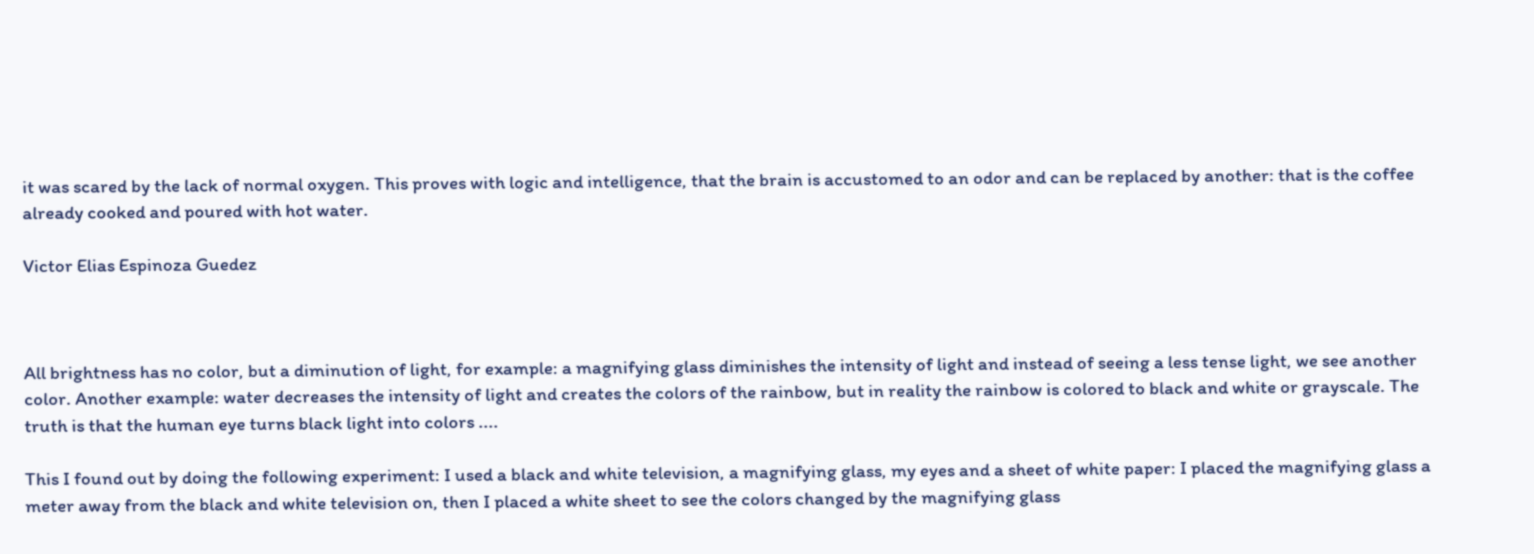it was scared by the lack of normal oxygen. This proves with logic and intelligence, that the brain is accustomed to an odor and can be replaced by another: that is the coffee already cooked and poured with hot water.

Victor Elias Espinoza Guedez



All brightness has no color, but a diminution of light, for example: a magnifying glass diminishes the intensity of light and instead of seeing a less tense light, we see another color. Another example: water decreases the intensity of light and creates the colors of the rainbow, but in reality the rainbow is colored to black and white or grayscale. The truth is that the human eye turns black light into colors ....

This I found out by doing the following experiment: I used a black and white television, a magnifying glass, my eyes and a sheet of white paper: I placed the magnifying glass a meter away from the black and white television on, then I placed a white sheet to see the colors changed by the magnifying glass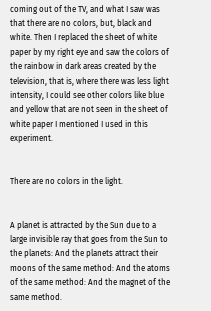coming out of the TV, and what I saw was that there are no colors, but, black and white. Then I replaced the sheet of white paper by my right eye and saw the colors of the rainbow in dark areas created by the television, that is, where there was less light intensity, I could see other colors like blue and yellow that are not seen in the sheet of white paper I mentioned I used in this experiment.


There are no colors in the light.


A planet is attracted by the Sun due to a large invisible ray that goes from the Sun to the planets: And the planets attract their moons of the same method: And the atoms of the same method: And the magnet of the same method.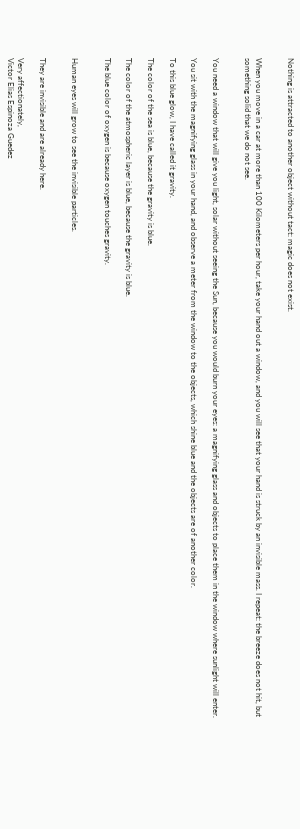Nothing is attracted to another object without tact: magic does not exist.


When you move in a car at more than 100 Kilometers per hour, take your hand out a window, and you will see that your hand is struck by an invisible mass. I repeat: the breeze does not hit, but something solid that we do not see.


You need a window that will give you light, solar without seeing the Sun, because you would burn your eyes: a magnifying glass and objects to place them in the window where sunlight will enter.

You sit with the magnifying glass in your hand, and observe a meter from the window to the objects, which shine blue and the objects are of another color.

To this blue glow, I have called it gravity.

The color of the sea is blue, because the gravity is blue.

The color of the atmospheric layer is blue, because the gravity is blue.

The blue color of oxygen is because oxygen touches gravity.


Human eyes will grow to see the invisible particles.


They are invisible and are already here.

Very affectionately,
Victor Elias Espinoza Guedez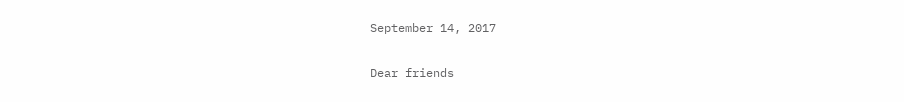September 14, 2017

Dear friends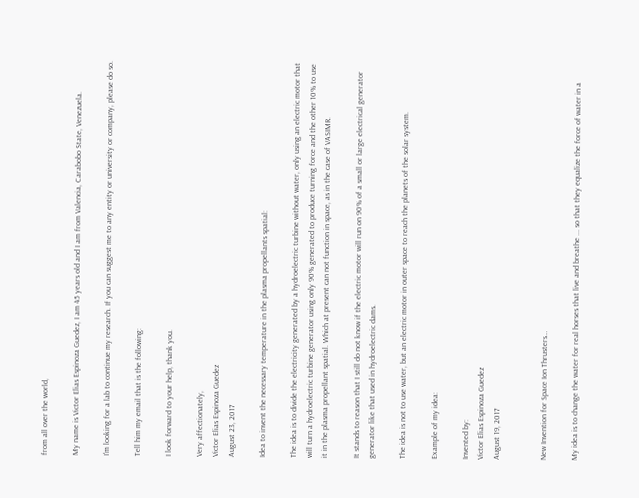from all over the world,

My name is Victor Elias Espinoza Guedez, I am 45 years old and I am from Valencia, Carabobo State, Venezuela.

I'm looking for a lab to continue my research. If you can suggest me to any entity or university or company, please do so.

Tell him my email that is the following:

I look forward to your help, thank you.

Very affectionately,
Victor Elias Espinoza Guedez
August 23, 2017

Idea to invent the necessary temperature in the plasma propellants spatial:

The idea is to divide the electricity generated by a hydroelectric turbine without water, only using an electric motor that will turn a hydroelectric turbine generator using only 90% generated to produce turning force and the other 10% to use it in the plasma propellant spatial. Which at present can not function in space, as in the case of VASIMR.

It stands to reason that I still do not know if the electric motor will run on 90% of a small or large electrical generator generator like that used in hydroelectric dams.

The idea is not to use water, but an electric motor in outer space to reach the planets of the solar system.

Example of my idea:

Invented by:
Victor Elias Espinoza Guedez
August 19, 2017


New Invention for Space Ion Thrusters…

My idea is to change the water for real horses that live and breathe ... so that they equalize the force of water in a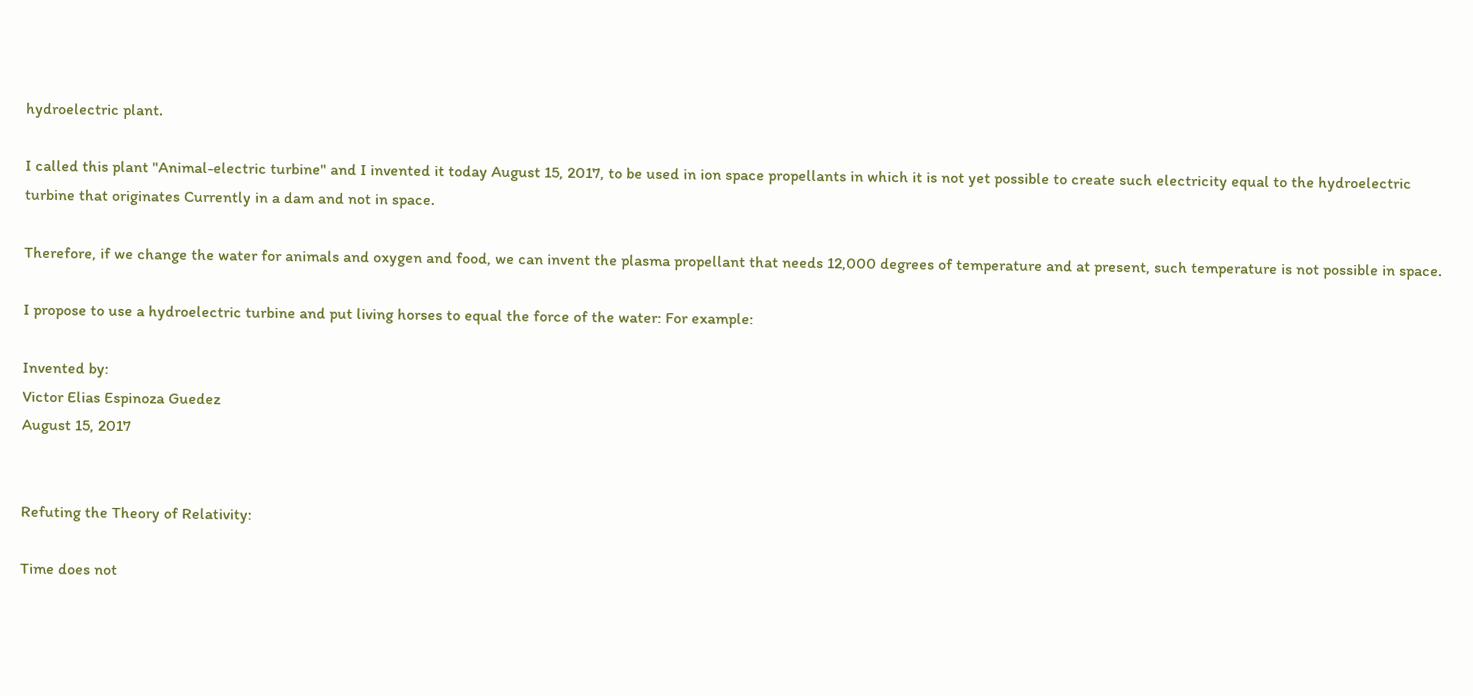hydroelectric plant.

I called this plant "Animal-electric turbine" and I invented it today August 15, 2017, to be used in ion space propellants in which it is not yet possible to create such electricity equal to the hydroelectric turbine that originates Currently in a dam and not in space.

Therefore, if we change the water for animals and oxygen and food, we can invent the plasma propellant that needs 12,000 degrees of temperature and at present, such temperature is not possible in space.

I propose to use a hydroelectric turbine and put living horses to equal the force of the water: For example:

Invented by:
Victor Elias Espinoza Guedez
August 15, 2017


Refuting the Theory of Relativity:

Time does not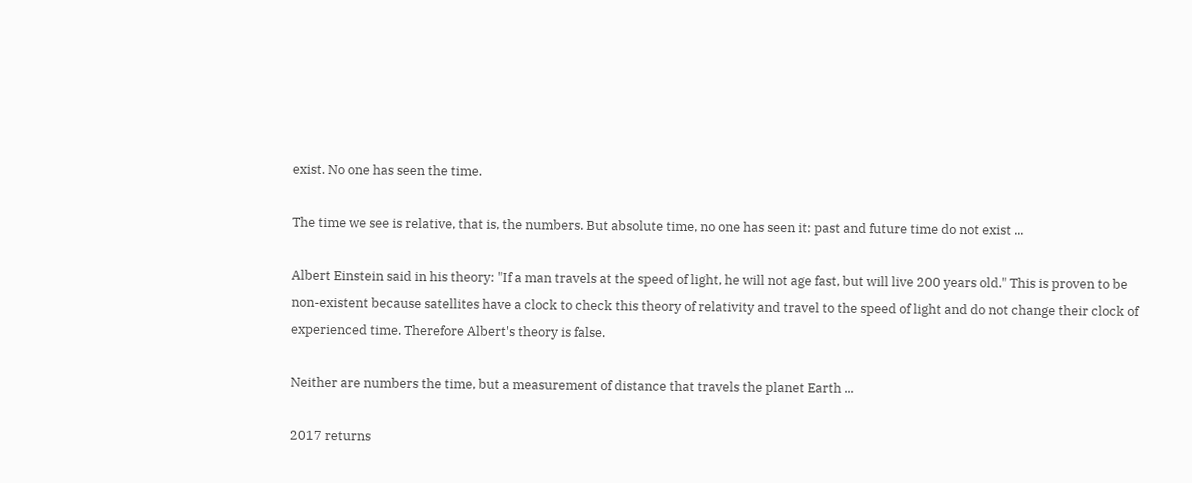exist. No one has seen the time.

The time we see is relative, that is, the numbers. But absolute time, no one has seen it: past and future time do not exist ...

Albert Einstein said in his theory: "If a man travels at the speed of light, he will not age fast, but will live 200 years old." This is proven to be non-existent because satellites have a clock to check this theory of relativity and travel to the speed of light and do not change their clock of experienced time. Therefore Albert's theory is false.

Neither are numbers the time, but a measurement of distance that travels the planet Earth ...

2017 returns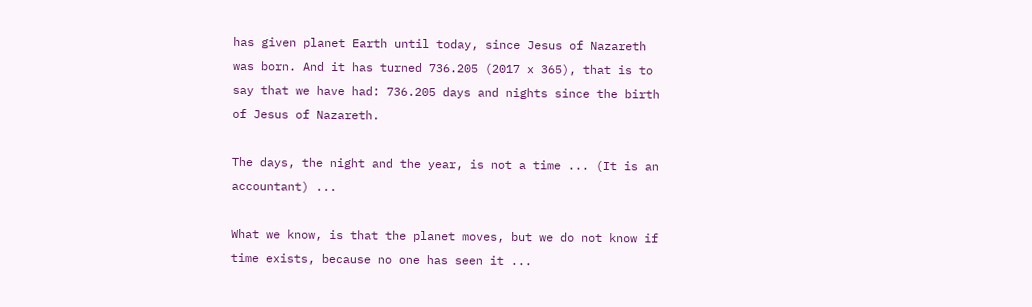has given planet Earth until today, since Jesus of Nazareth was born. And it has turned 736.205 (2017 x 365), that is to say that we have had: 736.205 days and nights since the birth of Jesus of Nazareth.

The days, the night and the year, is not a time ... (It is an accountant) ...

What we know, is that the planet moves, but we do not know if time exists, because no one has seen it ...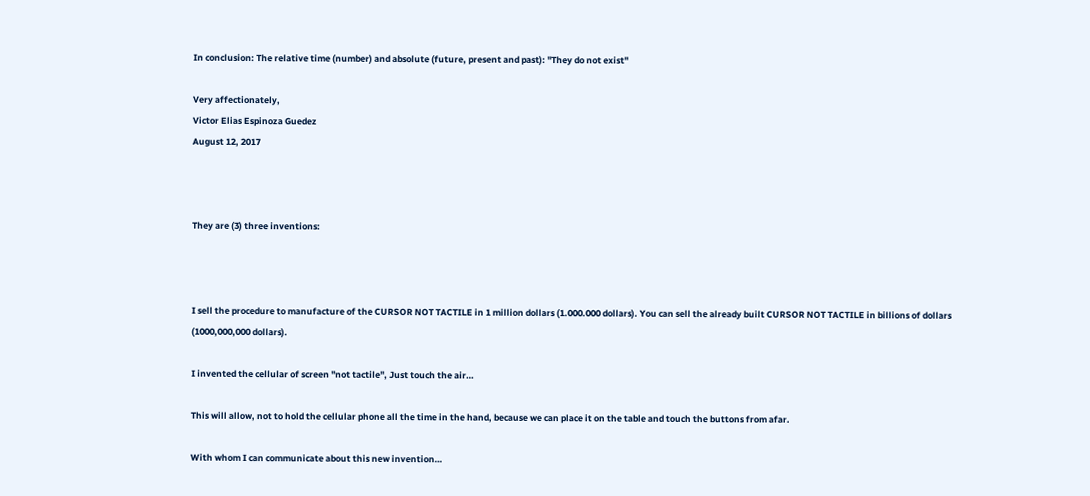In conclusion: The relative time (number) and absolute (future, present and past): "They do not exist"

Very affectionately,
Victor Elias Espinoza Guedez
August 12, 2017



They are (3) three inventions:



I sell the procedure to manufacture of the CURSOR NOT TACTILE in 1 million dollars (1.000.000 dollars). You can sell the already built CURSOR NOT TACTILE in billions of dollars (1000,000,000 dollars).

I invented the cellular of screen "not tactile", Just touch the air…

This will allow, not to hold the cellular phone all the time in the hand, because we can place it on the table and touch the buttons from afar.

With whom I can communicate about this new invention…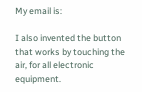My email is:

I also invented the button that works by touching the air, for all electronic equipment.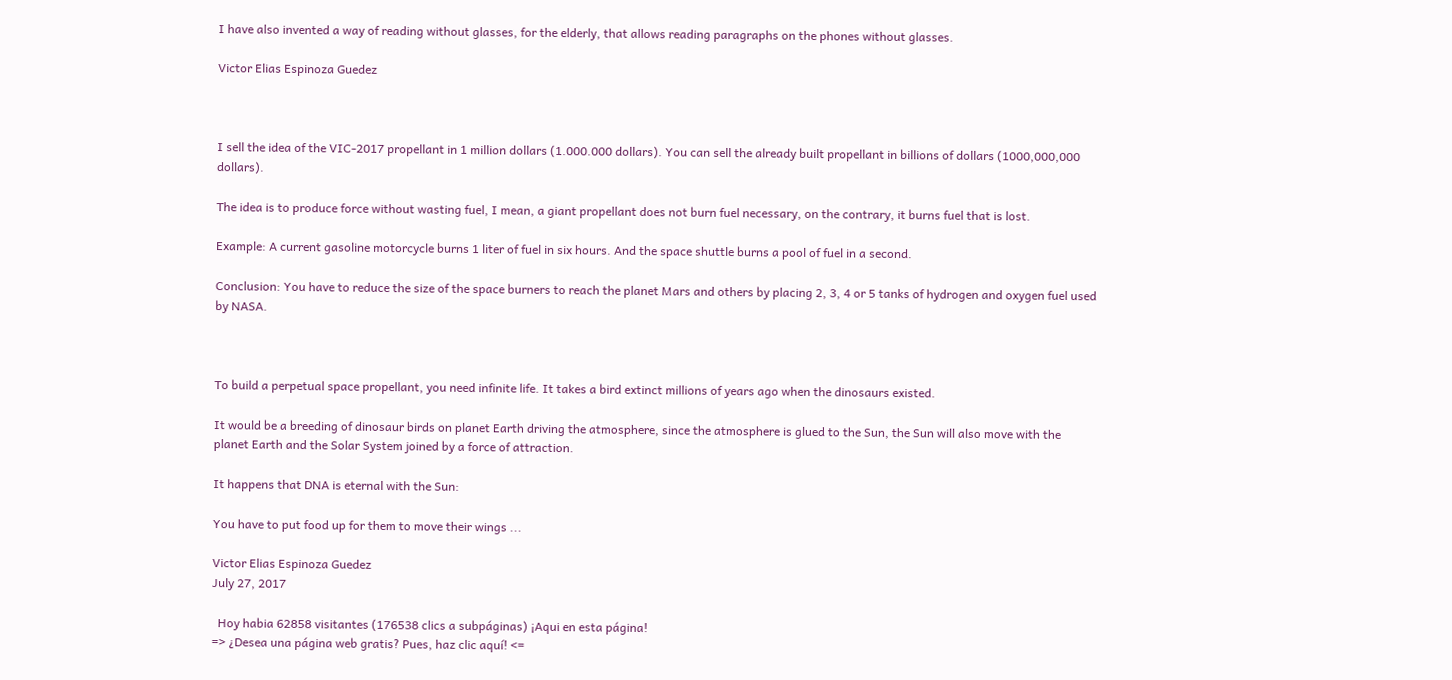I have also invented a way of reading without glasses, for the elderly, that allows reading paragraphs on the phones without glasses.

Victor Elias Espinoza Guedez



I sell the idea of the VIC-2017 propellant in 1 million dollars (1.000.000 dollars). You can sell the already built propellant in billions of dollars (1000,000,000 dollars).

The idea is to produce force without wasting fuel, I mean, a giant propellant does not burn fuel necessary, on the contrary, it burns fuel that is lost.

Example: A current gasoline motorcycle burns 1 liter of fuel in six hours. And the space shuttle burns a pool of fuel in a second.

Conclusion: You have to reduce the size of the space burners to reach the planet Mars and others by placing 2, 3, 4 or 5 tanks of hydrogen and oxygen fuel used by NASA.



To build a perpetual space propellant, you need infinite life. It takes a bird extinct millions of years ago when the dinosaurs existed.

It would be a breeding of dinosaur birds on planet Earth driving the atmosphere, since the atmosphere is glued to the Sun, the Sun will also move with the planet Earth and the Solar System joined by a force of attraction.

It happens that DNA is eternal with the Sun:

You have to put food up for them to move their wings ...

Victor Elias Espinoza Guedez
July 27, 2017

  Hoy habia 62858 visitantes (176538 clics a subpáginas) ¡Aqui en esta página!
=> ¿Desea una página web gratis? Pues, haz clic aquí! <=